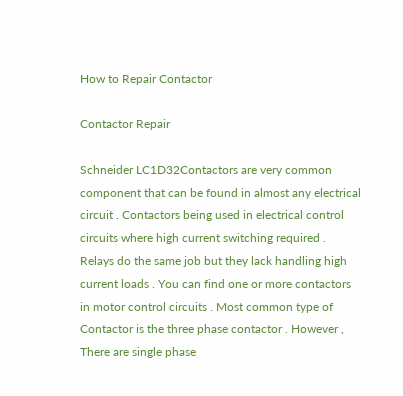How to Repair Contactor

Contactor Repair

Schneider LC1D32Contactors are very common component that can be found in almost any electrical circuit . Contactors being used in electrical control  circuits where high current switching required . Relays do the same job but they lack handling high current loads . You can find one or more contactors in motor control circuits . Most common type of Contactor is the three phase contactor . However , There are single phase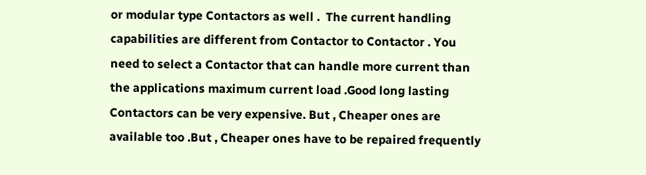or modular type Contactors as well .  The current handling capabilities are different from Contactor to Contactor . You need to select a Contactor that can handle more current than the applications maximum current load .Good long lasting Contactors can be very expensive. But , Cheaper ones are available too .But , Cheaper ones have to be repaired frequently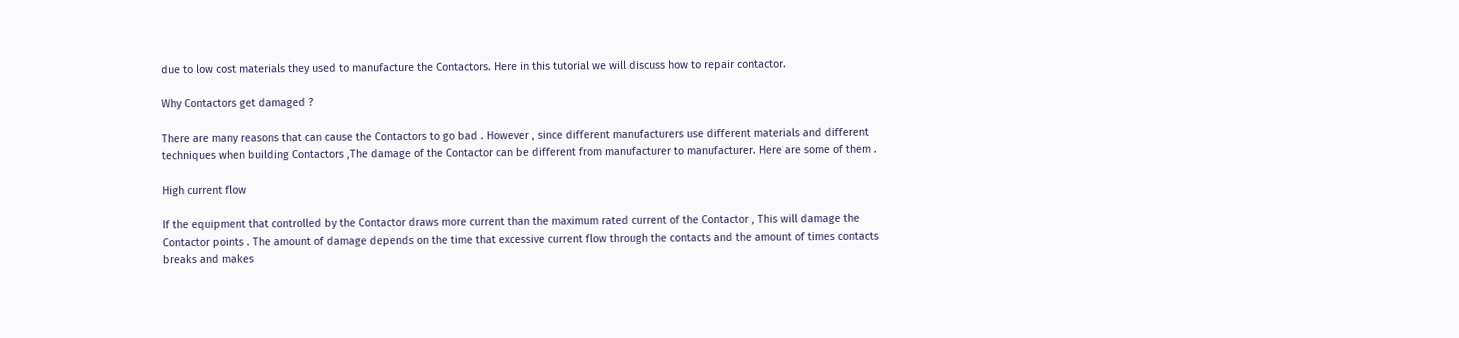due to low cost materials they used to manufacture the Contactors. Here in this tutorial we will discuss how to repair contactor.

Why Contactors get damaged ?

There are many reasons that can cause the Contactors to go bad . However , since different manufacturers use different materials and different techniques when building Contactors ,The damage of the Contactor can be different from manufacturer to manufacturer. Here are some of them .

High current flow

If the equipment that controlled by the Contactor draws more current than the maximum rated current of the Contactor , This will damage the Contactor points . The amount of damage depends on the time that excessive current flow through the contacts and the amount of times contacts breaks and makes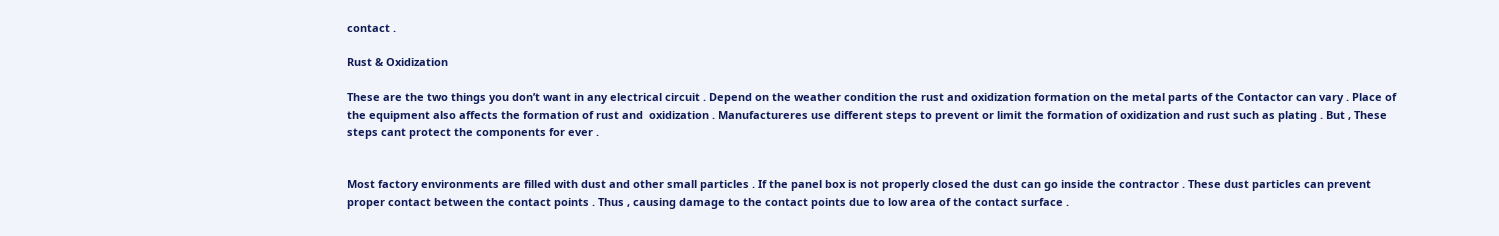contact .

Rust & Oxidization

These are the two things you don’t want in any electrical circuit . Depend on the weather condition the rust and oxidization formation on the metal parts of the Contactor can vary . Place of the equipment also affects the formation of rust and  oxidization . Manufactureres use different steps to prevent or limit the formation of oxidization and rust such as plating . But , These steps cant protect the components for ever .


Most factory environments are filled with dust and other small particles . If the panel box is not properly closed the dust can go inside the contractor . These dust particles can prevent proper contact between the contact points . Thus , causing damage to the contact points due to low area of the contact surface .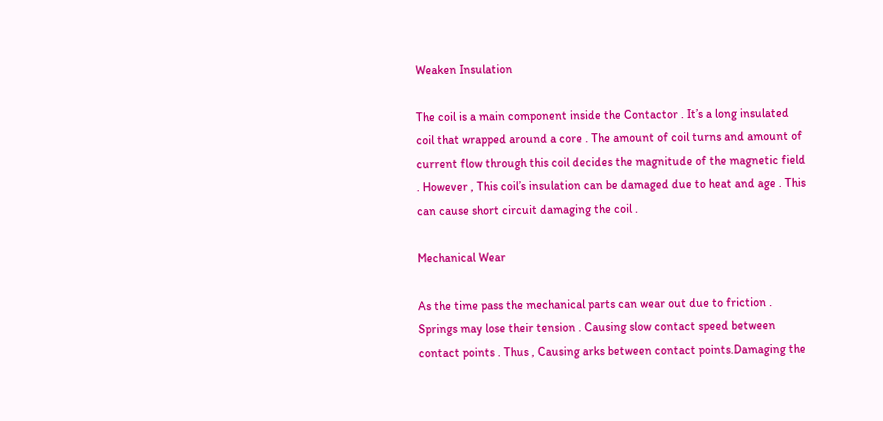Weaken Insulation

The coil is a main component inside the Contactor . It’s a long insulated coil that wrapped around a core . The amount of coil turns and amount of current flow through this coil decides the magnitude of the magnetic field . However , This coil’s insulation can be damaged due to heat and age . This can cause short circuit damaging the coil .

Mechanical Wear

As the time pass the mechanical parts can wear out due to friction . Springs may lose their tension . Causing slow contact speed between contact points . Thus , Causing arks between contact points.Damaging the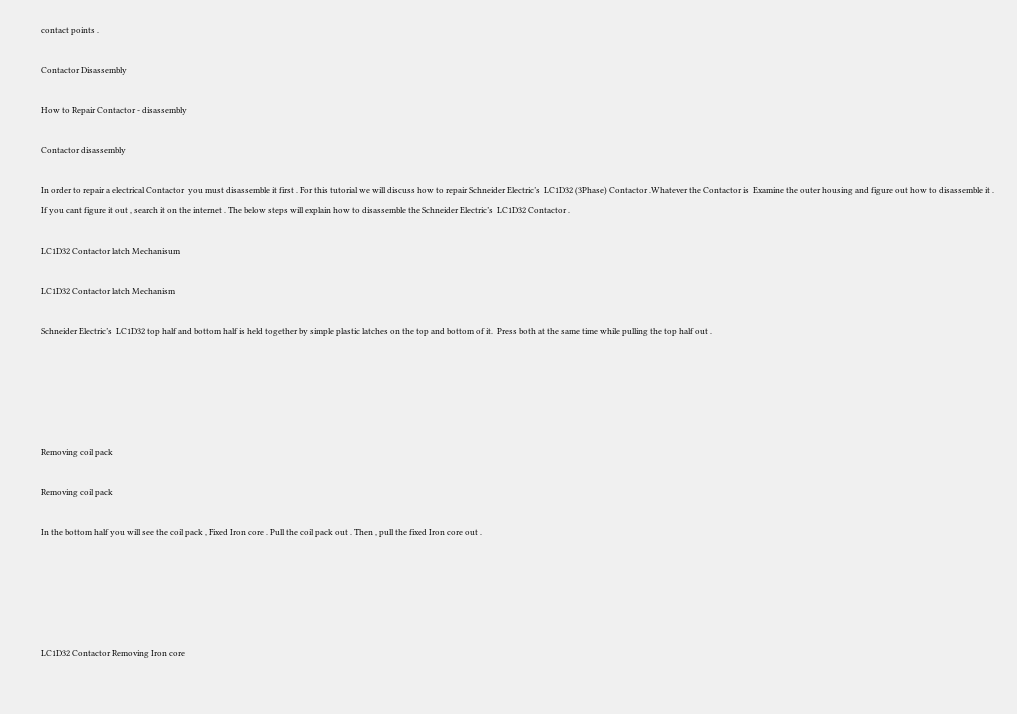contact points .

Contactor Disassembly

How to Repair Contactor - disassembly

Contactor disassembly

In order to repair a electrical Contactor  you must disassemble it first . For this tutorial we will discuss how to repair Schneider Electric’s  LC1D32 (3Phase) Contactor .Whatever the Contactor is  Examine the outer housing and figure out how to disassemble it . If you cant figure it out , search it on the internet . The below steps will explain how to disassemble the Schneider Electric’s  LC1D32 Contactor .

LC1D32 Contactor latch Mechanisum

LC1D32 Contactor latch Mechanism

Schneider Electric’s  LC1D32 top half and bottom half is held together by simple plastic latches on the top and bottom of it.  Press both at the same time while pulling the top half out .





Removing coil pack

Removing coil pack

In the bottom half you will see the coil pack , Fixed Iron core . Pull the coil pack out . Then , pull the fixed Iron core out .





LC1D32 Contactor Removing Iron core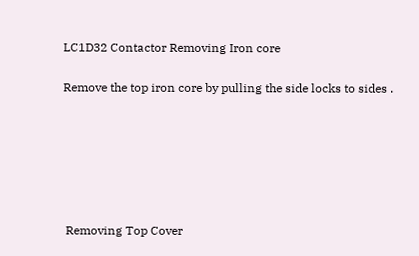LC1D32 Contactor Removing Iron core

Remove the top iron core by pulling the side locks to sides .






 Removing Top Cover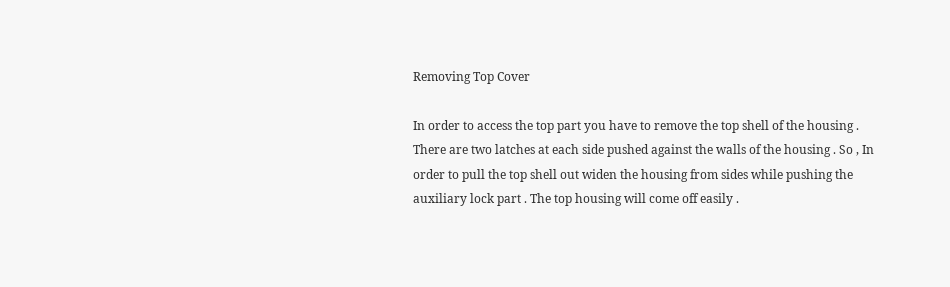Removing Top Cover

In order to access the top part you have to remove the top shell of the housing . There are two latches at each side pushed against the walls of the housing . So , In order to pull the top shell out widen the housing from sides while pushing the auxiliary lock part . The top housing will come off easily .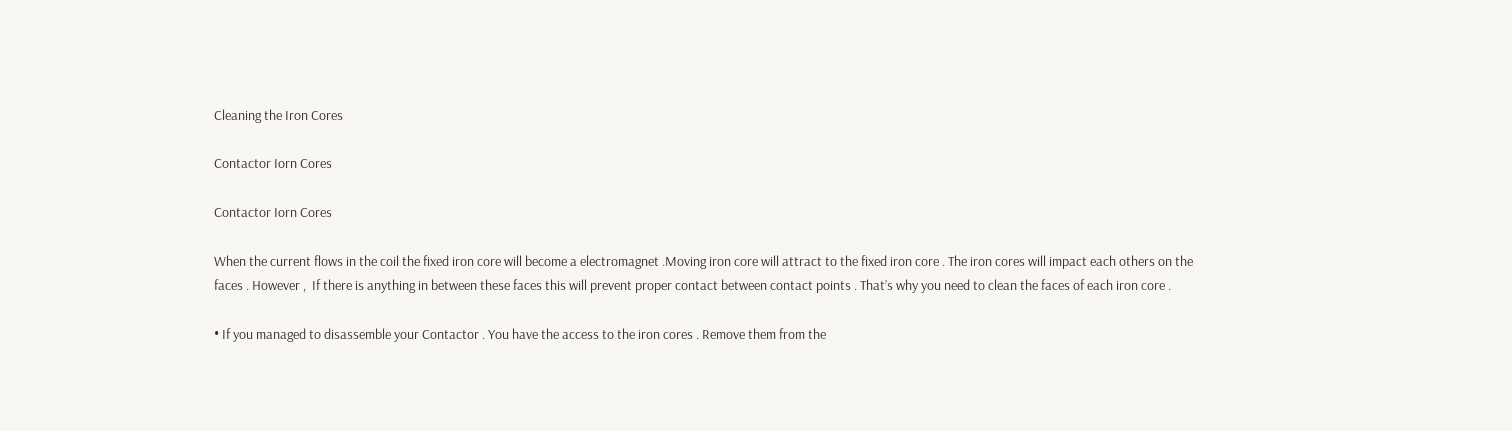Cleaning the Iron Cores

Contactor Iorn Cores

Contactor Iorn Cores

When the current flows in the coil the fixed iron core will become a electromagnet .Moving iron core will attract to the fixed iron core . The iron cores will impact each others on the faces . However ,  If there is anything in between these faces this will prevent proper contact between contact points . That’s why you need to clean the faces of each iron core .

• If you managed to disassemble your Contactor . You have the access to the iron cores . Remove them from the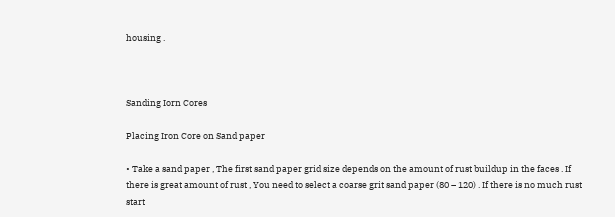housing .



Sanding Iorn Cores

Placing Iron Core on Sand paper

• Take a sand paper , The first sand paper grid size depends on the amount of rust buildup in the faces . If there is great amount of rust , You need to select a coarse grit sand paper (80 – 120) . If there is no much rust start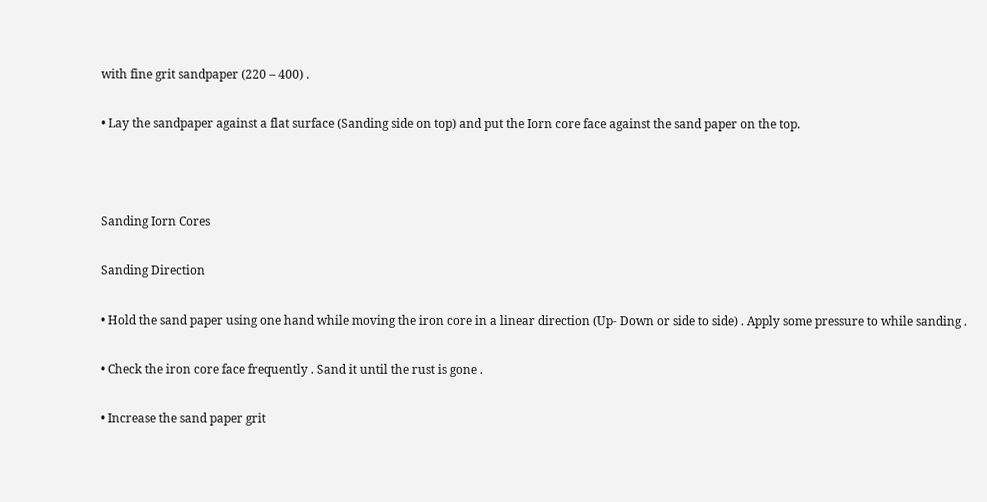with fine grit sandpaper (220 – 400) .

• Lay the sandpaper against a flat surface (Sanding side on top) and put the Iorn core face against the sand paper on the top.



Sanding Iorn Cores

Sanding Direction

• Hold the sand paper using one hand while moving the iron core in a linear direction (Up- Down or side to side) . Apply some pressure to while sanding .

• Check the iron core face frequently . Sand it until the rust is gone .

• Increase the sand paper grit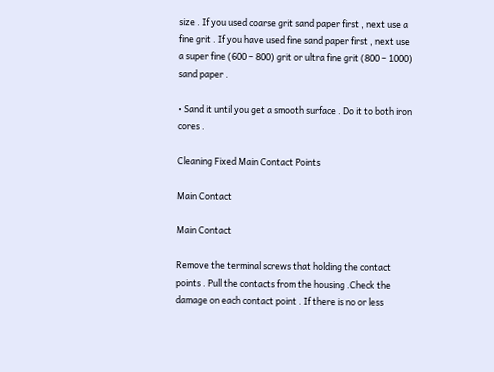size . If you used coarse grit sand paper first , next use a fine grit . If you have used fine sand paper first , next use a super fine (600 – 800) grit or ultra fine grit (800 – 1000) sand paper .

• Sand it until you get a smooth surface . Do it to both iron cores .

Cleaning Fixed Main Contact Points

Main Contact

Main Contact

Remove the terminal screws that holding the contact points . Pull the contacts from the housing .Check the damage on each contact point . If there is no or less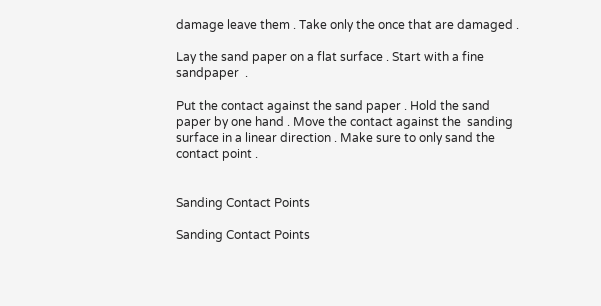damage leave them . Take only the once that are damaged .

Lay the sand paper on a flat surface . Start with a fine sandpaper  .

Put the contact against the sand paper . Hold the sand paper by one hand . Move the contact against the  sanding surface in a linear direction . Make sure to only sand the contact point .


Sanding Contact Points

Sanding Contact Points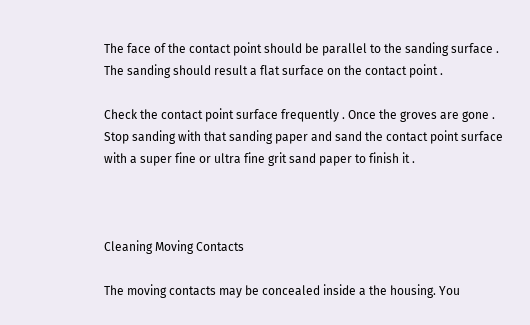The face of the contact point should be parallel to the sanding surface .  The sanding should result a flat surface on the contact point .

Check the contact point surface frequently . Once the groves are gone . Stop sanding with that sanding paper and sand the contact point surface with a super fine or ultra fine grit sand paper to finish it .



Cleaning Moving Contacts

The moving contacts may be concealed inside a the housing. You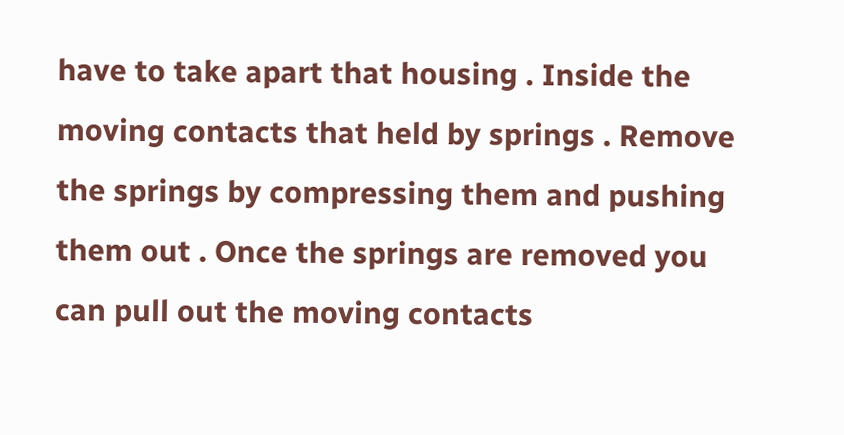have to take apart that housing . Inside the moving contacts that held by springs . Remove the springs by compressing them and pushing them out . Once the springs are removed you can pull out the moving contacts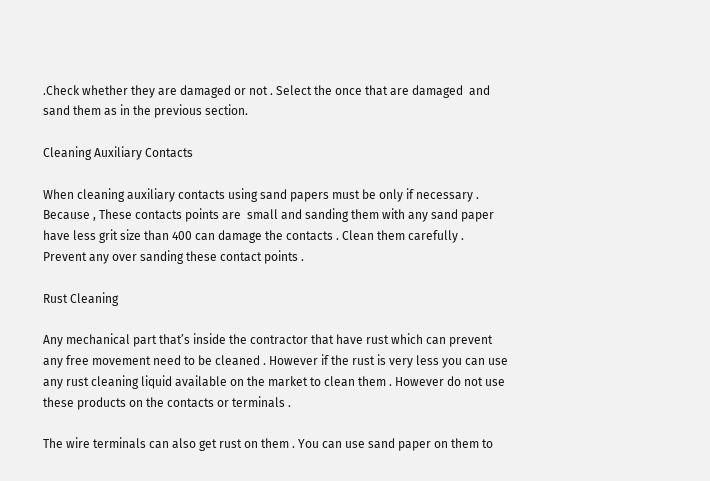.Check whether they are damaged or not . Select the once that are damaged  and sand them as in the previous section.

Cleaning Auxiliary Contacts

When cleaning auxiliary contacts using sand papers must be only if necessary . Because , These contacts points are  small and sanding them with any sand paper have less grit size than 400 can damage the contacts . Clean them carefully . Prevent any over sanding these contact points .

Rust Cleaning

Any mechanical part that’s inside the contractor that have rust which can prevent any free movement need to be cleaned . However if the rust is very less you can use any rust cleaning liquid available on the market to clean them . However do not use these products on the contacts or terminals .

The wire terminals can also get rust on them . You can use sand paper on them to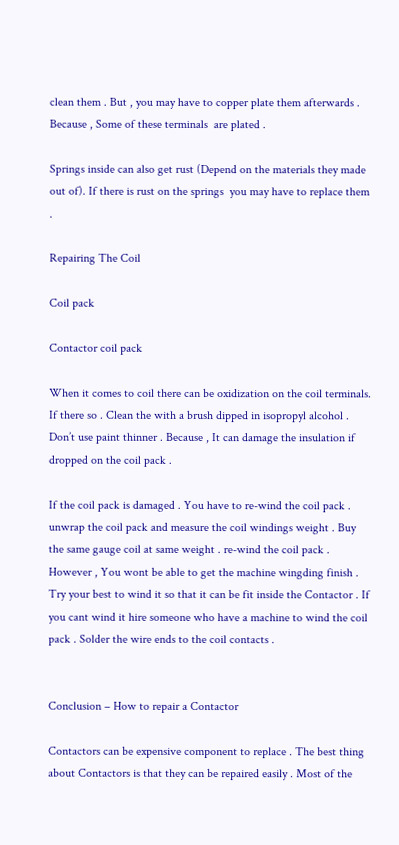clean them . But , you may have to copper plate them afterwards . Because , Some of these terminals  are plated .

Springs inside can also get rust (Depend on the materials they made out of). If there is rust on the springs  you may have to replace them .

Repairing The Coil

Coil pack

Contactor coil pack

When it comes to coil there can be oxidization on the coil terminals. If there so . Clean the with a brush dipped in isopropyl alcohol . Don’t use paint thinner . Because , It can damage the insulation if dropped on the coil pack .

If the coil pack is damaged . You have to re-wind the coil pack . unwrap the coil pack and measure the coil windings weight . Buy the same gauge coil at same weight . re-wind the coil pack . However , You wont be able to get the machine wingding finish . Try your best to wind it so that it can be fit inside the Contactor . If you cant wind it hire someone who have a machine to wind the coil pack . Solder the wire ends to the coil contacts .


Conclusion – How to repair a Contactor

Contactors can be expensive component to replace . The best thing about Contactors is that they can be repaired easily . Most of the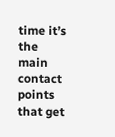time it’s the main contact points that get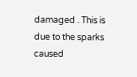damaged . This is due to the sparks caused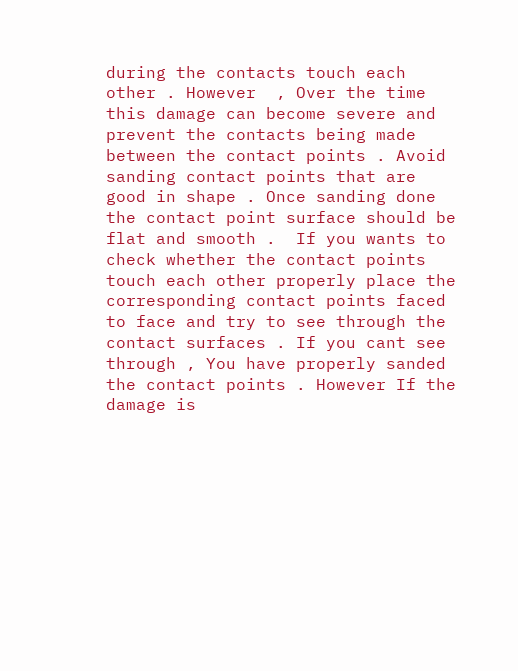during the contacts touch each other . However  , Over the time this damage can become severe and prevent the contacts being made between the contact points . Avoid sanding contact points that are good in shape . Once sanding done the contact point surface should be flat and smooth .  If you wants to check whether the contact points touch each other properly place the corresponding contact points faced to face and try to see through the contact surfaces . If you cant see through , You have properly sanded the contact points . However If the damage is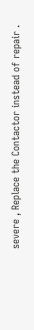severe , Replace the Contactor instead of repair .